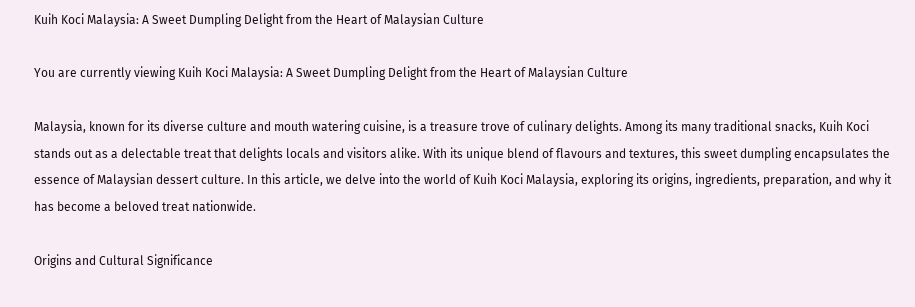Kuih Koci Malaysia: A Sweet Dumpling Delight from the Heart of Malaysian Culture

You are currently viewing Kuih Koci Malaysia: A Sweet Dumpling Delight from the Heart of Malaysian Culture

Malaysia, known for its diverse culture and mouth watering cuisine, is a treasure trove of culinary delights. Among its many traditional snacks, Kuih Koci stands out as a delectable treat that delights locals and visitors alike. With its unique blend of flavours and textures, this sweet dumpling encapsulates the essence of Malaysian dessert culture. In this article, we delve into the world of Kuih Koci Malaysia, exploring its origins, ingredients, preparation, and why it has become a beloved treat nationwide.

Origins and Cultural Significance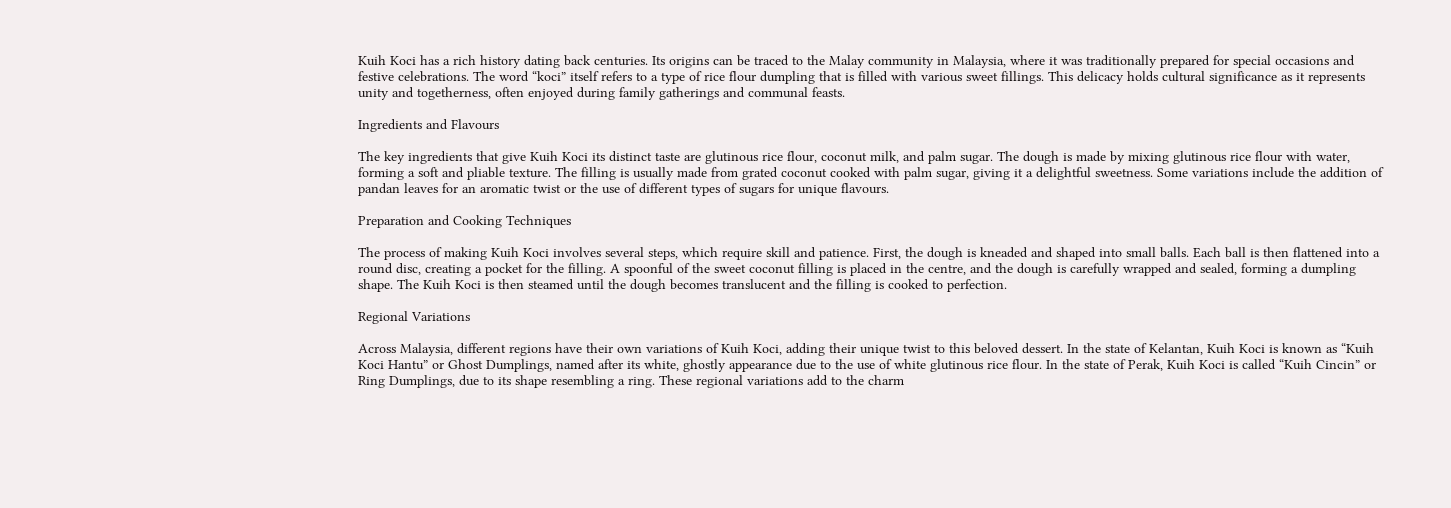Kuih Koci has a rich history dating back centuries. Its origins can be traced to the Malay community in Malaysia, where it was traditionally prepared for special occasions and festive celebrations. The word “koci” itself refers to a type of rice flour dumpling that is filled with various sweet fillings. This delicacy holds cultural significance as it represents unity and togetherness, often enjoyed during family gatherings and communal feasts.

Ingredients and Flavours

The key ingredients that give Kuih Koci its distinct taste are glutinous rice flour, coconut milk, and palm sugar. The dough is made by mixing glutinous rice flour with water, forming a soft and pliable texture. The filling is usually made from grated coconut cooked with palm sugar, giving it a delightful sweetness. Some variations include the addition of pandan leaves for an aromatic twist or the use of different types of sugars for unique flavours.

Preparation and Cooking Techniques

The process of making Kuih Koci involves several steps, which require skill and patience. First, the dough is kneaded and shaped into small balls. Each ball is then flattened into a round disc, creating a pocket for the filling. A spoonful of the sweet coconut filling is placed in the centre, and the dough is carefully wrapped and sealed, forming a dumpling shape. The Kuih Koci is then steamed until the dough becomes translucent and the filling is cooked to perfection.

Regional Variations

Across Malaysia, different regions have their own variations of Kuih Koci, adding their unique twist to this beloved dessert. In the state of Kelantan, Kuih Koci is known as “Kuih Koci Hantu” or Ghost Dumplings, named after its white, ghostly appearance due to the use of white glutinous rice flour. In the state of Perak, Kuih Koci is called “Kuih Cincin” or Ring Dumplings, due to its shape resembling a ring. These regional variations add to the charm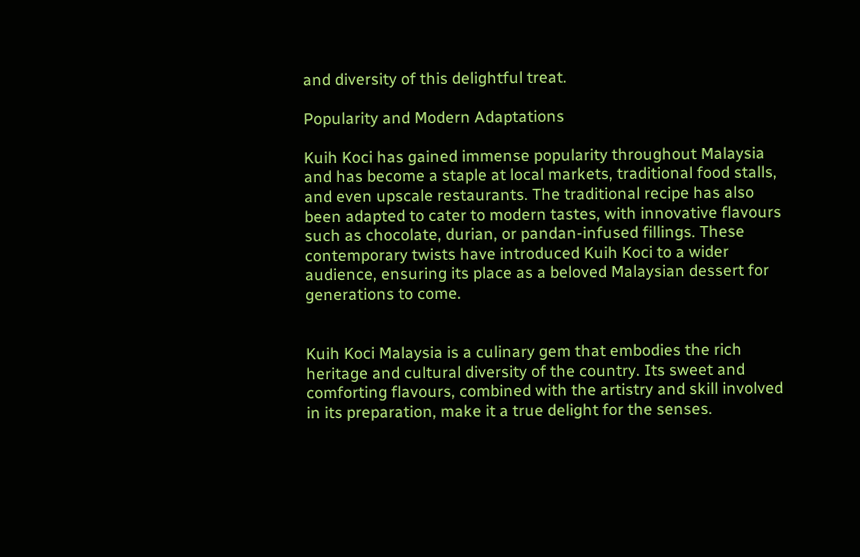and diversity of this delightful treat.

Popularity and Modern Adaptations

Kuih Koci has gained immense popularity throughout Malaysia and has become a staple at local markets, traditional food stalls, and even upscale restaurants. The traditional recipe has also been adapted to cater to modern tastes, with innovative flavours such as chocolate, durian, or pandan-infused fillings. These contemporary twists have introduced Kuih Koci to a wider audience, ensuring its place as a beloved Malaysian dessert for generations to come.


Kuih Koci Malaysia is a culinary gem that embodies the rich heritage and cultural diversity of the country. Its sweet and comforting flavours, combined with the artistry and skill involved in its preparation, make it a true delight for the senses.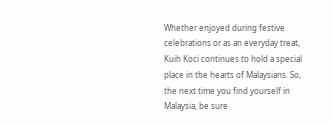Whether enjoyed during festive celebrations or as an everyday treat, Kuih Koci continues to hold a special place in the hearts of Malaysians. So, the next time you find yourself in Malaysia, be sure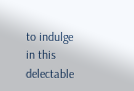to indulge in this delectable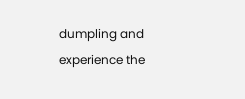dumpling and experience the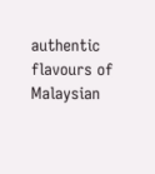authentic flavours of Malaysian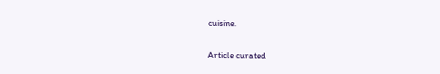cuisine.

Article curated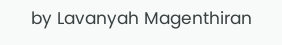by Lavanyah Magenthiran